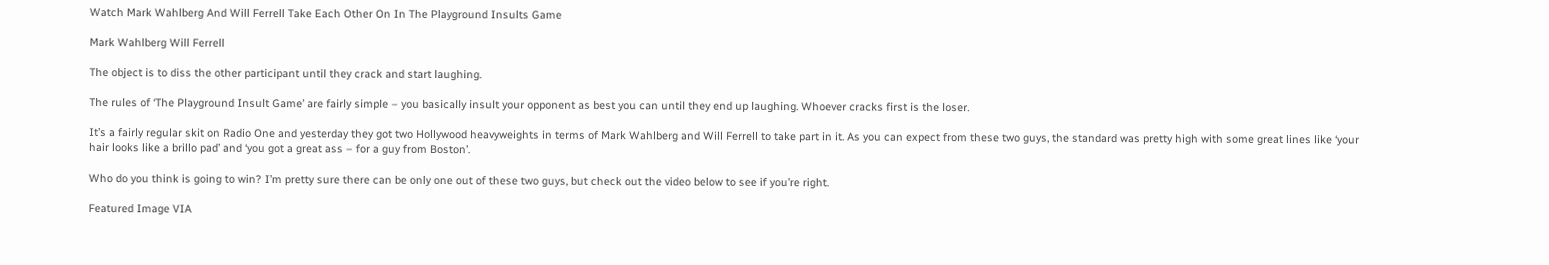Watch Mark Wahlberg And Will Ferrell Take Each Other On In The Playground Insults Game

Mark Wahlberg Will Ferrell

The object is to diss the other participant until they crack and start laughing.

The rules of ‘The Playground Insult Game’ are fairly simple – you basically insult your opponent as best you can until they end up laughing. Whoever cracks first is the loser.

It’s a fairly regular skit on Radio One and yesterday they got two Hollywood heavyweights in terms of Mark Wahlberg and Will Ferrell to take part in it. As you can expect from these two guys, the standard was pretty high with some great lines like ‘your hair looks like a brillo pad’ and ‘you got a great ass – for a guy from Boston’.

Who do you think is going to win? I’m pretty sure there can be only one out of these two guys, but check out the video below to see if you’re right.

Featured Image VIA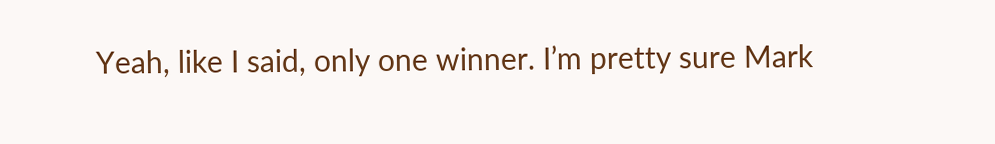Yeah, like I said, only one winner. I’m pretty sure Mark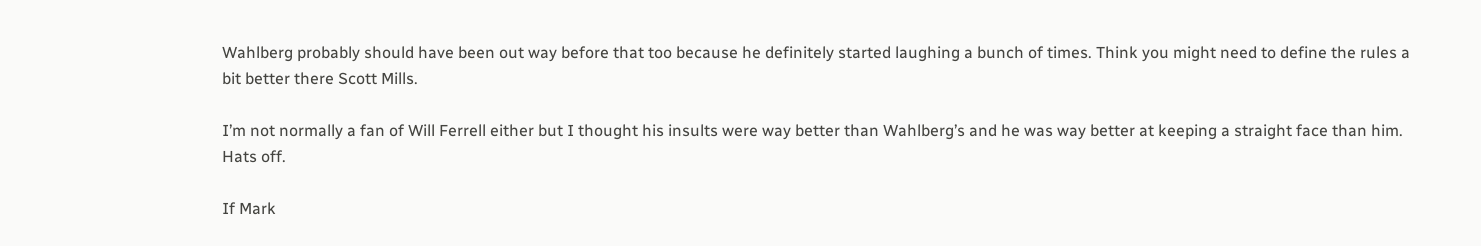Wahlberg probably should have been out way before that too because he definitely started laughing a bunch of times. Think you might need to define the rules a bit better there Scott Mills.

I’m not normally a fan of Will Ferrell either but I thought his insults were way better than Wahlberg’s and he was way better at keeping a straight face than him. Hats off.

If Mark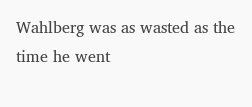Wahlberg was as wasted as the time he went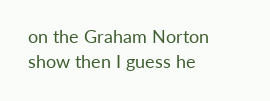on the Graham Norton show then I guess he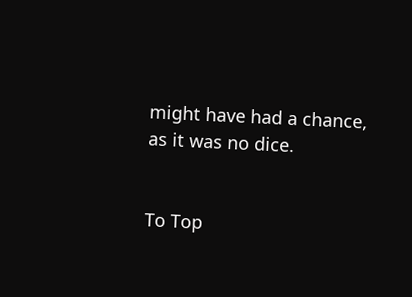might have had a chance, as it was no dice.


To Top